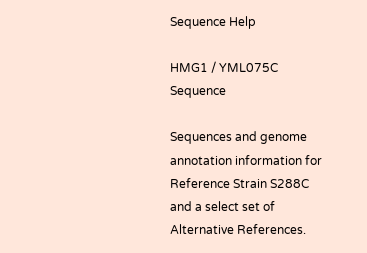Sequence Help

HMG1 / YML075C Sequence

Sequences and genome annotation information for Reference Strain S288C and a select set of Alternative References.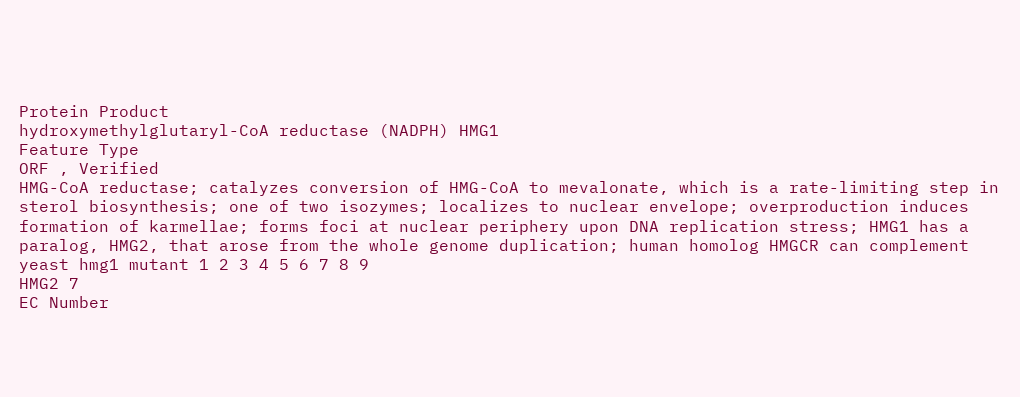Protein Product
hydroxymethylglutaryl-CoA reductase (NADPH) HMG1
Feature Type
ORF , Verified
HMG-CoA reductase; catalyzes conversion of HMG-CoA to mevalonate, which is a rate-limiting step in sterol biosynthesis; one of two isozymes; localizes to nuclear envelope; overproduction induces formation of karmellae; forms foci at nuclear periphery upon DNA replication stress; HMG1 has a paralog, HMG2, that arose from the whole genome duplication; human homolog HMGCR can complement yeast hmg1 mutant 1 2 3 4 5 6 7 8 9
HMG2 7
EC Number